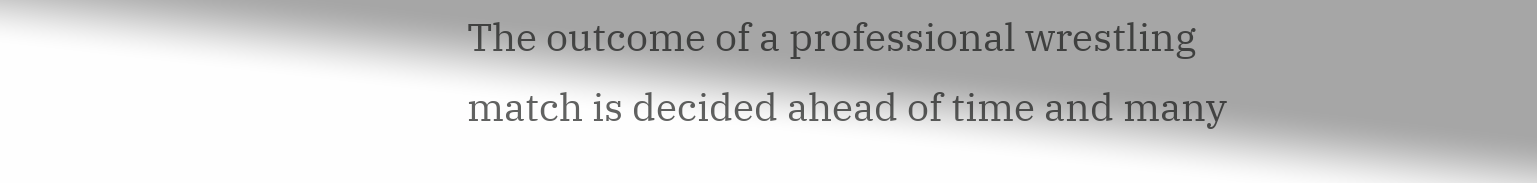The outcome of a professional wrestling match is decided ahead of time and many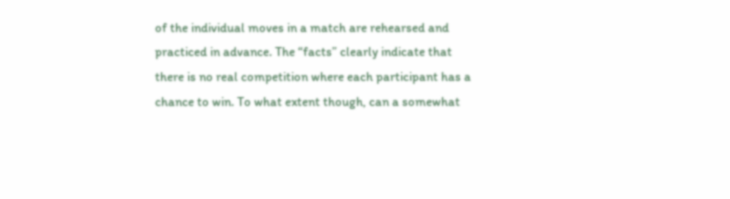of the individual moves in a match are rehearsed and practiced in advance. The “facts” clearly indicate that there is no real competition where each participant has a chance to win. To what extent though, can a somewhat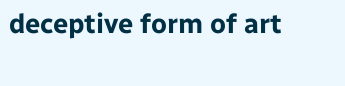deceptive form of art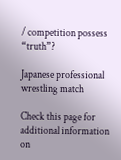/ competition possess “truth”?

Japanese professional wrestling match

Check this page for additional information on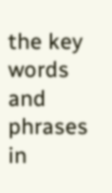the key words and phrases in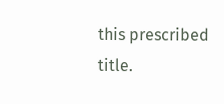this prescribed title.